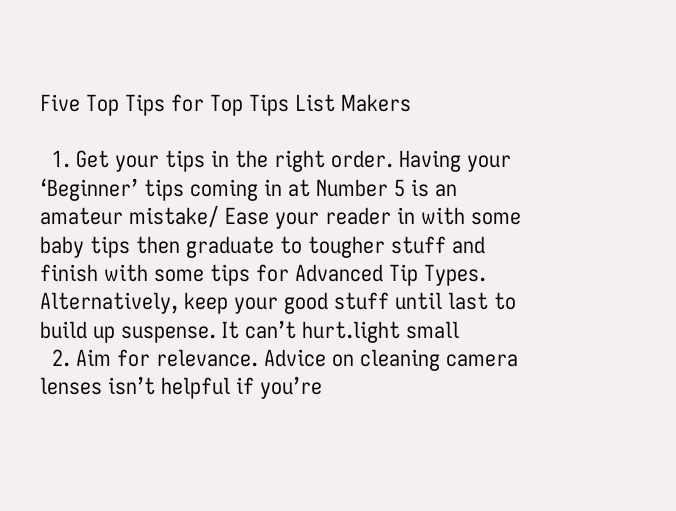Five Top Tips for Top Tips List Makers

  1. Get your tips in the right order. Having your ‘Beginner’ tips coming in at Number 5 is an amateur mistake/ Ease your reader in with some baby tips then graduate to tougher stuff and finish with some tips for Advanced Tip Types. Alternatively, keep your good stuff until last to build up suspense. It can’t hurt.light small
  2. Aim for relevance. Advice on cleaning camera lenses isn’t helpful if you’re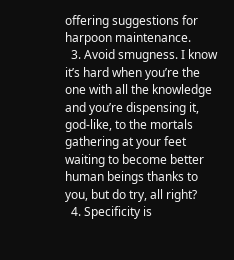offering suggestions for harpoon maintenance.
  3. Avoid smugness. I know it’s hard when you’re the one with all the knowledge and you’re dispensing it, god-like, to the mortals gathering at your feet waiting to become better human beings thanks to you, but do try, all right?
  4. Specificity is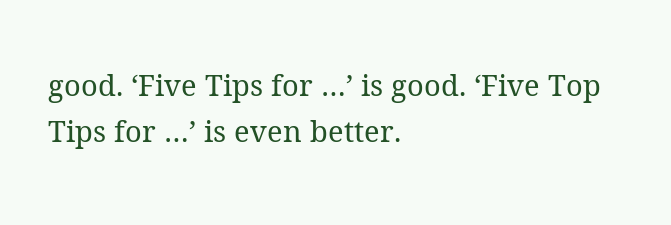good. ‘Five Tips for …’ is good. ‘Five Top Tips for …’ is even better.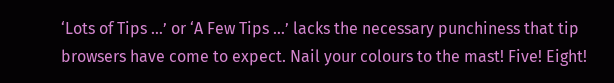‘Lots of Tips …’ or ‘A Few Tips …’ lacks the necessary punchiness that tip browsers have come to expect. Nail your colours to the mast! Five! Eight!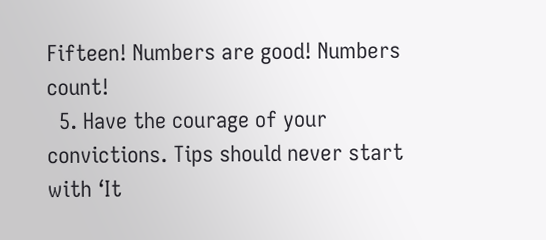Fifteen! Numbers are good! Numbers count!
  5. Have the courage of your convictions. Tips should never start with ‘It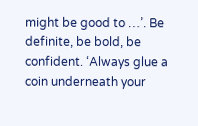might be good to …’. Be definite, be bold, be confident. ‘Always glue a coin underneath your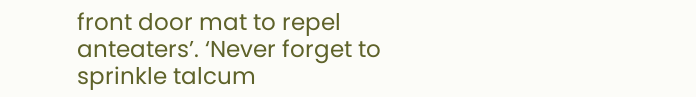front door mat to repel anteaters’. ‘Never forget to sprinkle talcum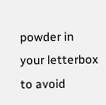powder in your letterbox to avoid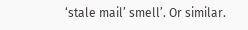‘stale mail’ smell’. Or similar.